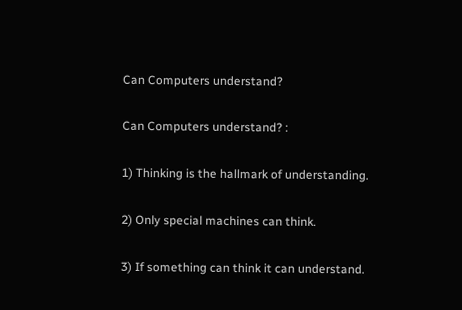Can Computers understand?

Can Computers understand? :

1) Thinking is the hallmark of understanding.

2) Only special machines can think.

3) If something can think it can understand.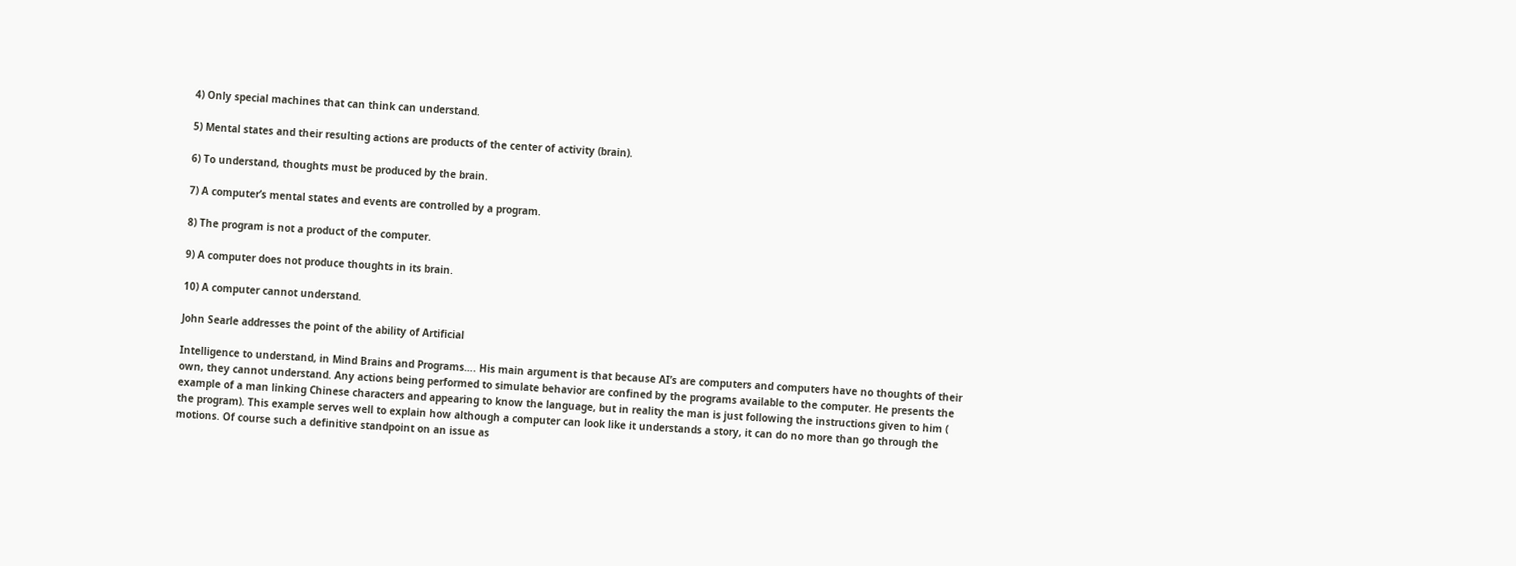4) Only special machines that can think can understand.

5) Mental states and their resulting actions are products of the center of activity (brain).

6) To understand, thoughts must be produced by the brain.

7) A computer’s mental states and events are controlled by a program.

8) The program is not a product of the computer.

9) A computer does not produce thoughts in its brain.

10) A computer cannot understand.

John Searle addresses the point of the ability of Artificial

Intelligence to understand, in Mind Brains and Programs…. His main argument is that because AI’s are computers and computers have no thoughts of their own, they cannot understand. Any actions being performed to simulate behavior are confined by the programs available to the computer. He presents the example of a man linking Chinese characters and appearing to know the language, but in reality the man is just following the instructions given to him ( the program). This example serves well to explain how although a computer can look like it understands a story, it can do no more than go through the motions. Of course such a definitive standpoint on an issue as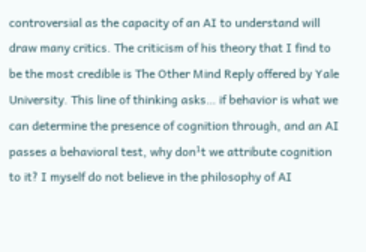controversial as the capacity of an AI to understand will draw many critics. The criticism of his theory that I find to be the most credible is The Other Mind Reply offered by Yale University. This line of thinking asks… if behavior is what we can determine the presence of cognition through, and an AI passes a behavioral test, why don¹t we attribute cognition to it? I myself do not believe in the philosophy of AI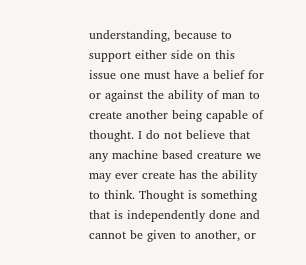understanding, because to support either side on this issue one must have a belief for or against the ability of man to create another being capable of thought. I do not believe that any machine based creature we may ever create has the ability to think. Thought is something that is independently done and cannot be given to another, or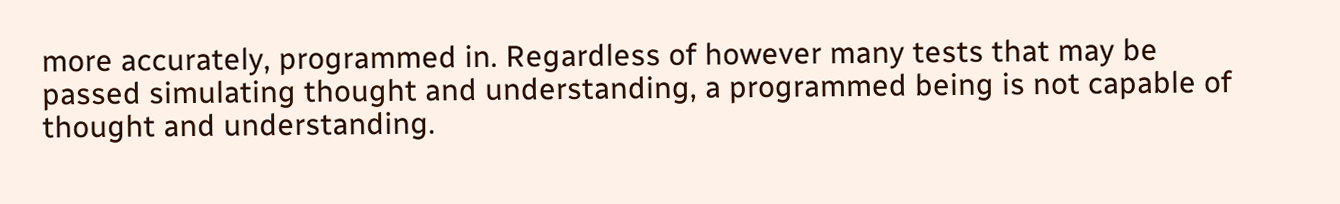more accurately, programmed in. Regardless of however many tests that may be passed simulating thought and understanding, a programmed being is not capable of thought and understanding.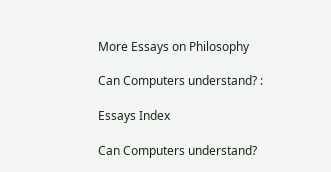More Essays on Philosophy

Can Computers understand? :

Essays Index

Can Computers understand?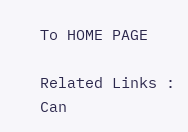To HOME PAGE

Related Links : Can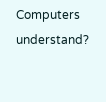Computers understand?